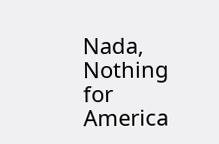Nada, Nothing for America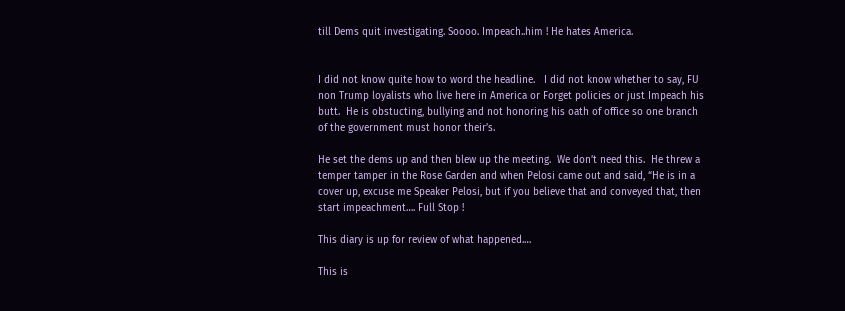till Dems quit investigating. Soooo. Impeach..him ! He hates America.


I did not know quite how to word the headline.   I did not know whether to say, FU non Trump loyalists who live here in America or Forget policies or just Impeach his butt.  He is obstucting, bullying and not honoring his oath of office so one branch of the government must honor their’s.

He set the dems up and then blew up the meeting.  We don’t need this.  He threw a temper tamper in the Rose Garden and when Pelosi came out and said, “He is in a cover up, excuse me Speaker Pelosi, but if you believe that and conveyed that, then start impeachment…. Full Stop !

This diary is up for review of what happened.…

This is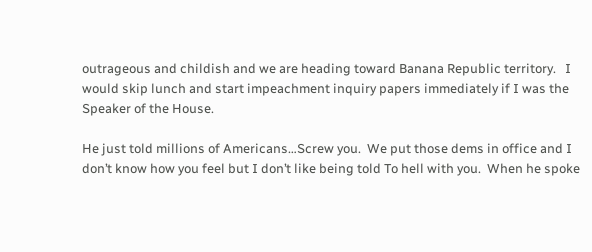outrageous and childish and we are heading toward Banana Republic territory.   I would skip lunch and start impeachment inquiry papers immediately if I was the Speaker of the House.

He just told millions of Americans…Screw you.  We put those dems in office and I don’t know how you feel but I don’t like being told To hell with you.  When he spoke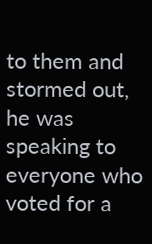to them and stormed out, he was speaking to everyone who voted for a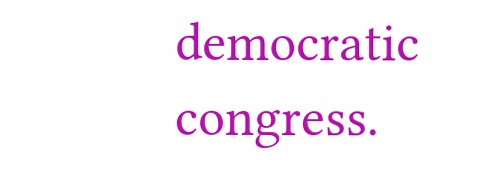democratic congress.